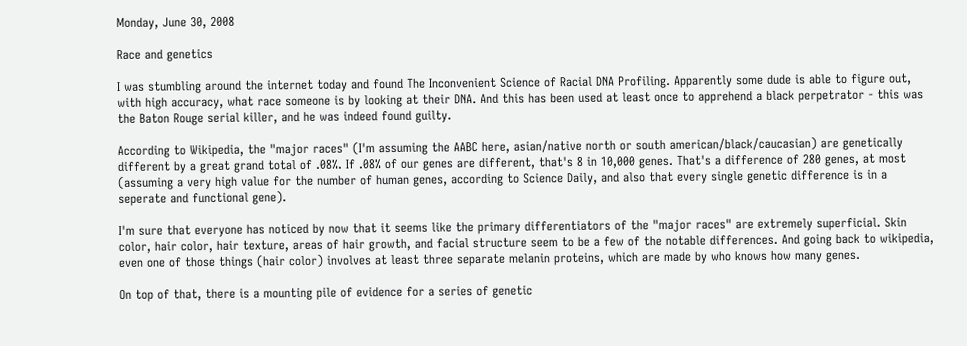Monday, June 30, 2008

Race and genetics

I was stumbling around the internet today and found The Inconvenient Science of Racial DNA Profiling. Apparently some dude is able to figure out, with high accuracy, what race someone is by looking at their DNA. And this has been used at least once to apprehend a black perpetrator - this was the Baton Rouge serial killer, and he was indeed found guilty.

According to Wikipedia, the "major races" (I'm assuming the AABC here, asian/native north or south american/black/caucasian) are genetically different by a great grand total of .08%. If .08% of our genes are different, that's 8 in 10,000 genes. That's a difference of 280 genes, at most (assuming a very high value for the number of human genes, according to Science Daily, and also that every single genetic difference is in a seperate and functional gene).

I'm sure that everyone has noticed by now that it seems like the primary differentiators of the "major races" are extremely superficial. Skin color, hair color, hair texture, areas of hair growth, and facial structure seem to be a few of the notable differences. And going back to wikipedia, even one of those things (hair color) involves at least three separate melanin proteins, which are made by who knows how many genes.

On top of that, there is a mounting pile of evidence for a series of genetic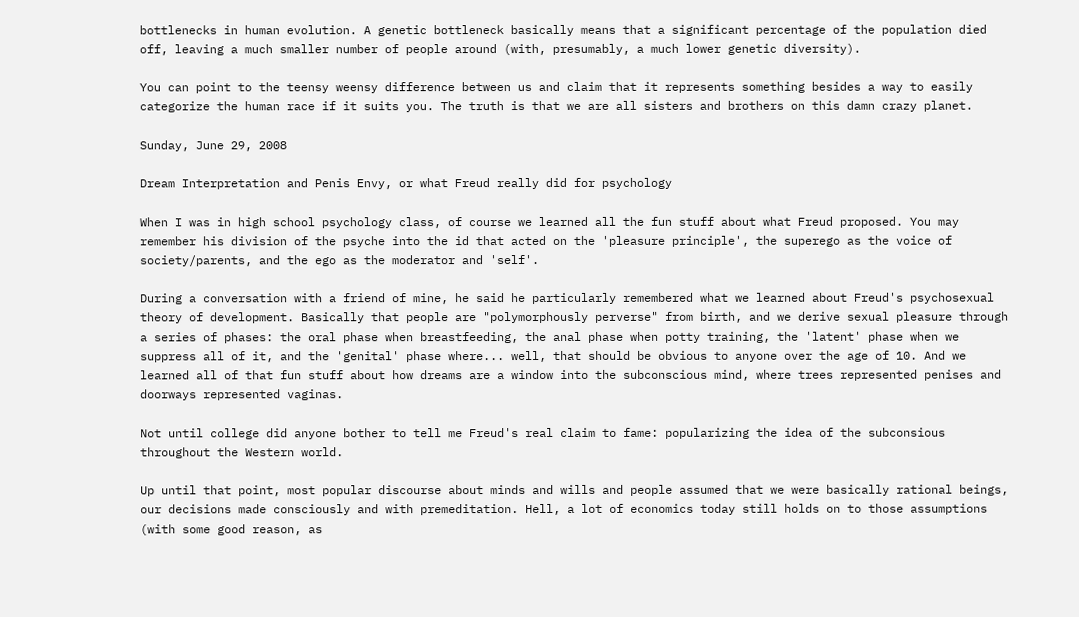bottlenecks in human evolution. A genetic bottleneck basically means that a significant percentage of the population died off, leaving a much smaller number of people around (with, presumably, a much lower genetic diversity).

You can point to the teensy weensy difference between us and claim that it represents something besides a way to easily categorize the human race if it suits you. The truth is that we are all sisters and brothers on this damn crazy planet.

Sunday, June 29, 2008

Dream Interpretation and Penis Envy, or what Freud really did for psychology

When I was in high school psychology class, of course we learned all the fun stuff about what Freud proposed. You may remember his division of the psyche into the id that acted on the 'pleasure principle', the superego as the voice of society/parents, and the ego as the moderator and 'self'.

During a conversation with a friend of mine, he said he particularly remembered what we learned about Freud's psychosexual theory of development. Basically that people are "polymorphously perverse" from birth, and we derive sexual pleasure through a series of phases: the oral phase when breastfeeding, the anal phase when potty training, the 'latent' phase when we suppress all of it, and the 'genital' phase where... well, that should be obvious to anyone over the age of 10. And we learned all of that fun stuff about how dreams are a window into the subconscious mind, where trees represented penises and doorways represented vaginas.

Not until college did anyone bother to tell me Freud's real claim to fame: popularizing the idea of the subconsious throughout the Western world.

Up until that point, most popular discourse about minds and wills and people assumed that we were basically rational beings, our decisions made consciously and with premeditation. Hell, a lot of economics today still holds on to those assumptions (with some good reason, as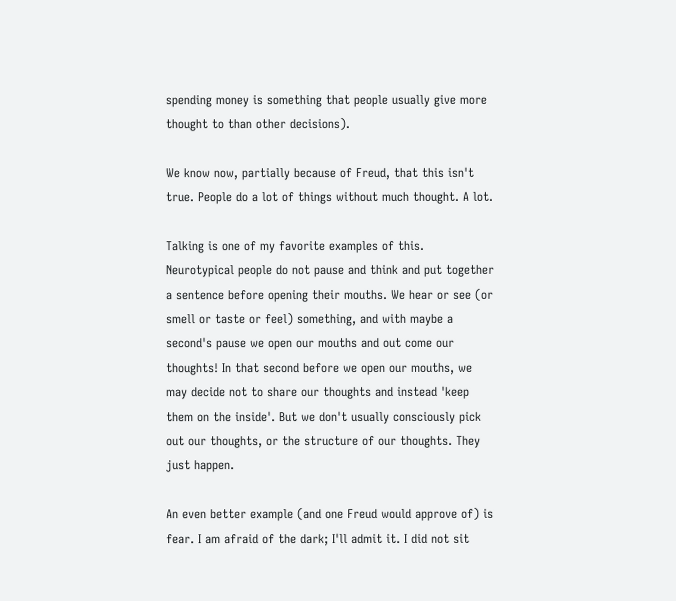spending money is something that people usually give more thought to than other decisions).

We know now, partially because of Freud, that this isn't true. People do a lot of things without much thought. A lot.

Talking is one of my favorite examples of this. Neurotypical people do not pause and think and put together a sentence before opening their mouths. We hear or see (or smell or taste or feel) something, and with maybe a second's pause we open our mouths and out come our thoughts! In that second before we open our mouths, we may decide not to share our thoughts and instead 'keep them on the inside'. But we don't usually consciously pick out our thoughts, or the structure of our thoughts. They just happen.

An even better example (and one Freud would approve of) is fear. I am afraid of the dark; I'll admit it. I did not sit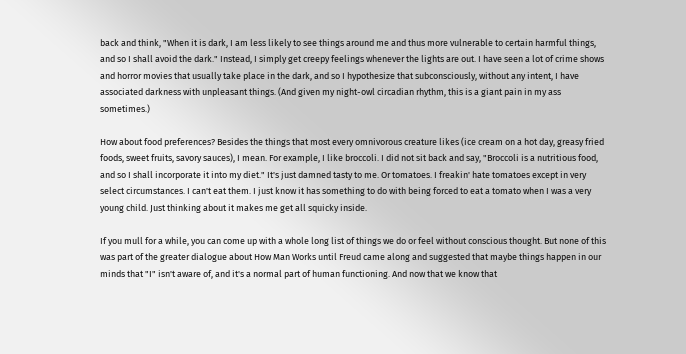back and think, "When it is dark, I am less likely to see things around me and thus more vulnerable to certain harmful things, and so I shall avoid the dark." Instead, I simply get creepy feelings whenever the lights are out. I have seen a lot of crime shows and horror movies that usually take place in the dark, and so I hypothesize that subconsciously, without any intent, I have associated darkness with unpleasant things. (And given my night-owl circadian rhythm, this is a giant pain in my ass sometimes.)

How about food preferences? Besides the things that most every omnivorous creature likes (ice cream on a hot day, greasy fried foods, sweet fruits, savory sauces), I mean. For example, I like broccoli. I did not sit back and say, "Broccoli is a nutritious food, and so I shall incorporate it into my diet." It's just damned tasty to me. Or tomatoes. I freakin' hate tomatoes except in very select circumstances. I can't eat them. I just know it has something to do with being forced to eat a tomato when I was a very young child. Just thinking about it makes me get all squicky inside.

If you mull for a while, you can come up with a whole long list of things we do or feel without conscious thought. But none of this was part of the greater dialogue about How Man Works until Freud came along and suggested that maybe things happen in our minds that "I" isn't aware of, and it's a normal part of human functioning. And now that we know that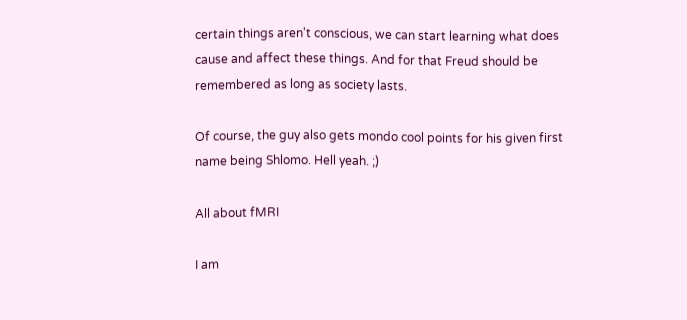certain things aren't conscious, we can start learning what does cause and affect these things. And for that Freud should be remembered as long as society lasts.

Of course, the guy also gets mondo cool points for his given first name being Shlomo. Hell yeah. ;)

All about fMRI

I am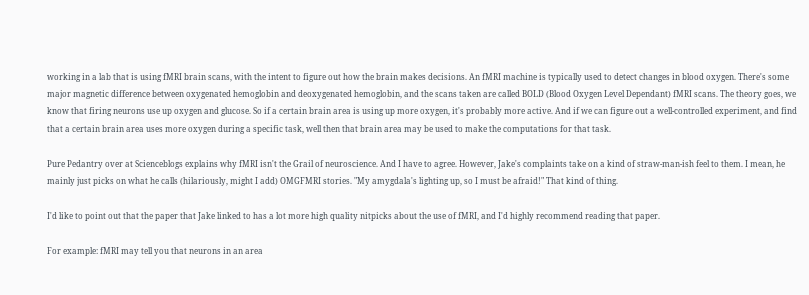working in a lab that is using fMRI brain scans, with the intent to figure out how the brain makes decisions. An fMRI machine is typically used to detect changes in blood oxygen. There's some major magnetic difference between oxygenated hemoglobin and deoxygenated hemoglobin, and the scans taken are called BOLD (Blood Oxygen Level Dependant) fMRI scans. The theory goes, we know that firing neurons use up oxygen and glucose. So if a certain brain area is using up more oxygen, it's probably more active. And if we can figure out a well-controlled experiment, and find that a certain brain area uses more oxygen during a specific task, well then that brain area may be used to make the computations for that task.

Pure Pedantry over at Scienceblogs explains why fMRI isn't the Grail of neuroscience. And I have to agree. However, Jake's complaints take on a kind of straw-man-ish feel to them. I mean, he mainly just picks on what he calls (hilariously, might I add) OMGFMRI stories. "My amygdala's lighting up, so I must be afraid!" That kind of thing.

I'd like to point out that the paper that Jake linked to has a lot more high quality nitpicks about the use of fMRI, and I'd highly recommend reading that paper.

For example: fMRI may tell you that neurons in an area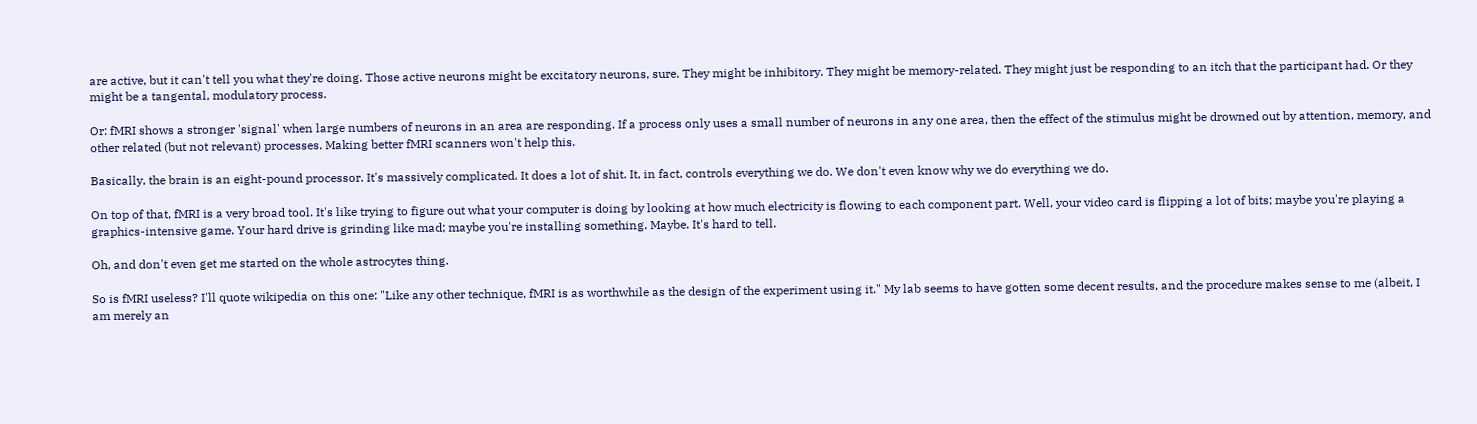are active, but it can't tell you what they're doing. Those active neurons might be excitatory neurons, sure. They might be inhibitory. They might be memory-related. They might just be responding to an itch that the participant had. Or they might be a tangental, modulatory process.

Or: fMRI shows a stronger 'signal' when large numbers of neurons in an area are responding. If a process only uses a small number of neurons in any one area, then the effect of the stimulus might be drowned out by attention, memory, and other related (but not relevant) processes. Making better fMRI scanners won't help this.

Basically, the brain is an eight-pound processor. It's massively complicated. It does a lot of shit. It, in fact, controls everything we do. We don't even know why we do everything we do.

On top of that, fMRI is a very broad tool. It's like trying to figure out what your computer is doing by looking at how much electricity is flowing to each component part. Well, your video card is flipping a lot of bits; maybe you're playing a graphics-intensive game. Your hard drive is grinding like mad; maybe you're installing something. Maybe. It's hard to tell.

Oh, and don't even get me started on the whole astrocytes thing.

So is fMRI useless? I'll quote wikipedia on this one: "Like any other technique, fMRI is as worthwhile as the design of the experiment using it." My lab seems to have gotten some decent results, and the procedure makes sense to me (albeit, I am merely an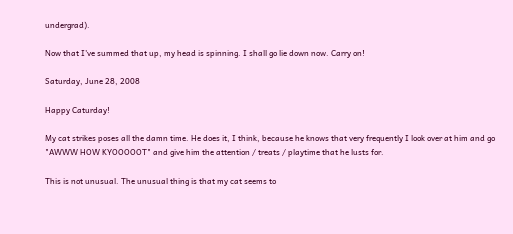undergrad).

Now that I've summed that up, my head is spinning. I shall go lie down now. Carry on!

Saturday, June 28, 2008

Happy Caturday!

My cat strikes poses all the damn time. He does it, I think, because he knows that very frequently I look over at him and go "AWWW HOW KYOOOOOT" and give him the attention / treats / playtime that he lusts for.

This is not unusual. The unusual thing is that my cat seems to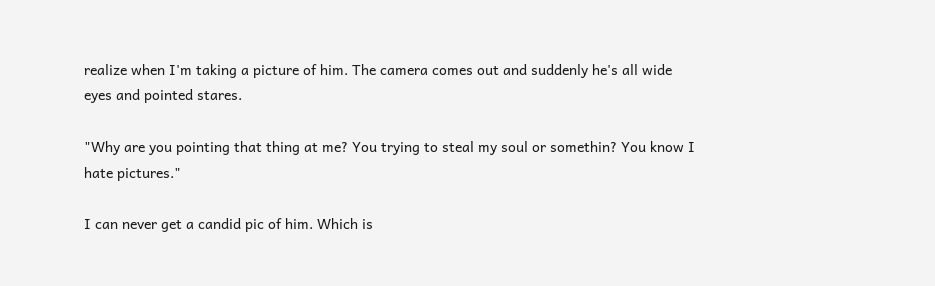realize when I'm taking a picture of him. The camera comes out and suddenly he's all wide eyes and pointed stares.

"Why are you pointing that thing at me? You trying to steal my soul or somethin? You know I hate pictures."

I can never get a candid pic of him. Which is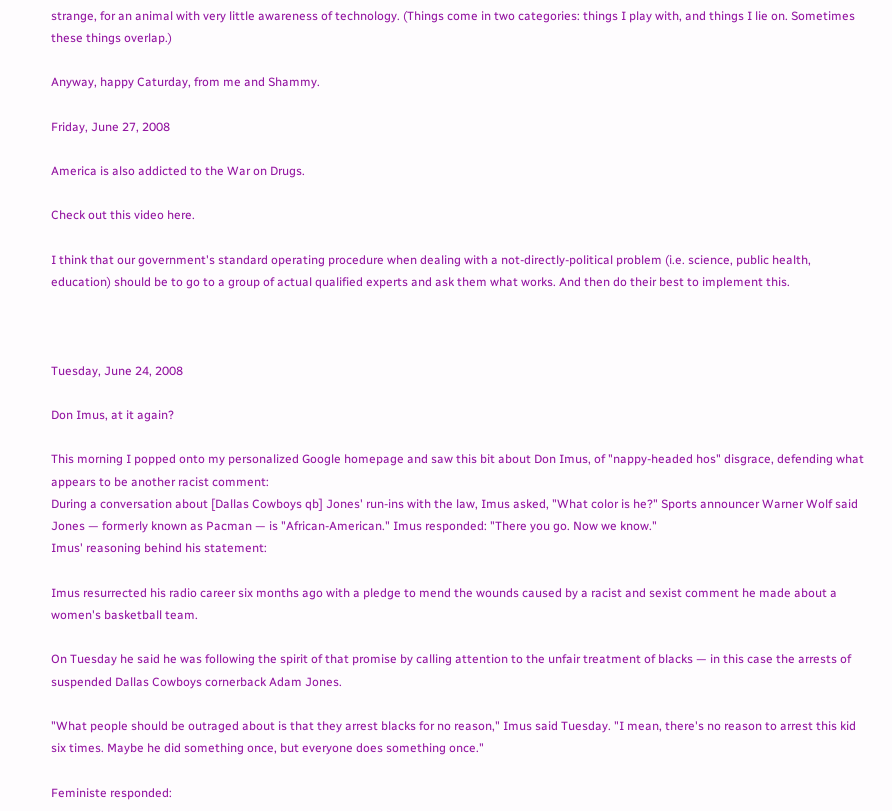strange, for an animal with very little awareness of technology. (Things come in two categories: things I play with, and things I lie on. Sometimes these things overlap.)

Anyway, happy Caturday, from me and Shammy.

Friday, June 27, 2008

America is also addicted to the War on Drugs.

Check out this video here.

I think that our government's standard operating procedure when dealing with a not-directly-political problem (i.e. science, public health, education) should be to go to a group of actual qualified experts and ask them what works. And then do their best to implement this.



Tuesday, June 24, 2008

Don Imus, at it again?

This morning I popped onto my personalized Google homepage and saw this bit about Don Imus, of "nappy-headed hos" disgrace, defending what appears to be another racist comment:
During a conversation about [Dallas Cowboys qb] Jones' run-ins with the law, Imus asked, "What color is he?" Sports announcer Warner Wolf said Jones — formerly known as Pacman — is "African-American." Imus responded: "There you go. Now we know."
Imus' reasoning behind his statement:

Imus resurrected his radio career six months ago with a pledge to mend the wounds caused by a racist and sexist comment he made about a women's basketball team.

On Tuesday he said he was following the spirit of that promise by calling attention to the unfair treatment of blacks — in this case the arrests of suspended Dallas Cowboys cornerback Adam Jones.

"What people should be outraged about is that they arrest blacks for no reason," Imus said Tuesday. "I mean, there's no reason to arrest this kid six times. Maybe he did something once, but everyone does something once."

Feministe responded: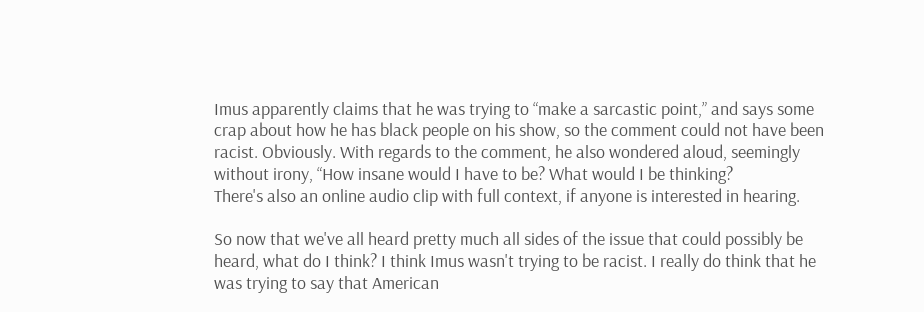Imus apparently claims that he was trying to “make a sarcastic point,” and says some crap about how he has black people on his show, so the comment could not have been racist. Obviously. With regards to the comment, he also wondered aloud, seemingly without irony, “How insane would I have to be? What would I be thinking?
There's also an online audio clip with full context, if anyone is interested in hearing.

So now that we've all heard pretty much all sides of the issue that could possibly be heard, what do I think? I think Imus wasn't trying to be racist. I really do think that he was trying to say that American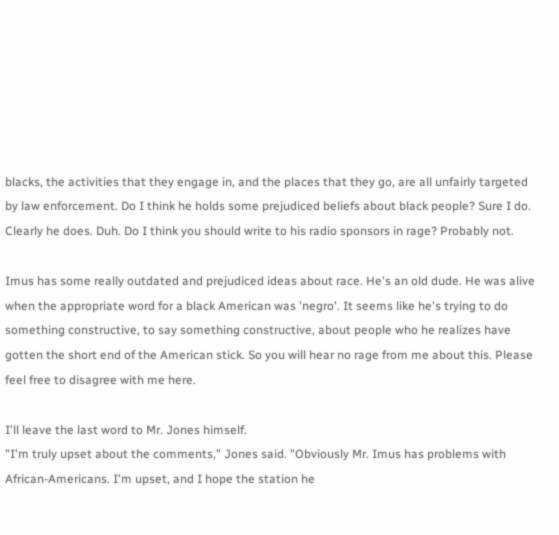blacks, the activities that they engage in, and the places that they go, are all unfairly targeted by law enforcement. Do I think he holds some prejudiced beliefs about black people? Sure I do. Clearly he does. Duh. Do I think you should write to his radio sponsors in rage? Probably not.

Imus has some really outdated and prejudiced ideas about race. He's an old dude. He was alive when the appropriate word for a black American was 'negro'. It seems like he's trying to do something constructive, to say something constructive, about people who he realizes have gotten the short end of the American stick. So you will hear no rage from me about this. Please feel free to disagree with me here.

I'll leave the last word to Mr. Jones himself.
"I'm truly upset about the comments," Jones said. "Obviously Mr. Imus has problems with African-Americans. I'm upset, and I hope the station he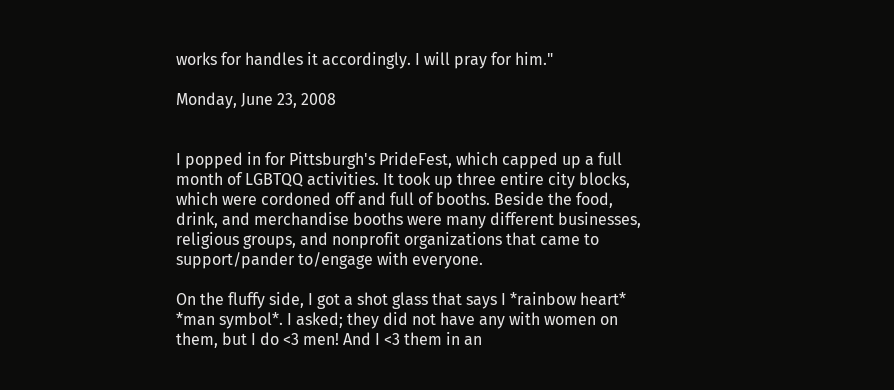works for handles it accordingly. I will pray for him."

Monday, June 23, 2008


I popped in for Pittsburgh's PrideFest, which capped up a full month of LGBTQQ activities. It took up three entire city blocks, which were cordoned off and full of booths. Beside the food, drink, and merchandise booths were many different businesses, religious groups, and nonprofit organizations that came to support/pander to/engage with everyone.

On the fluffy side, I got a shot glass that says I *rainbow heart* *man symbol*. I asked; they did not have any with women on them, but I do <3 men! And I <3 them in an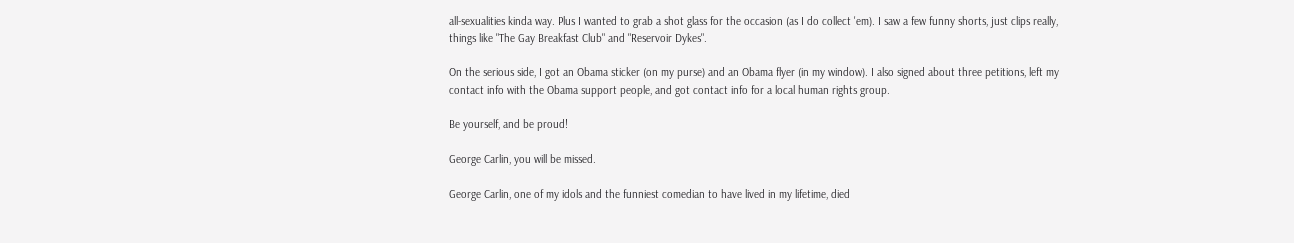all-sexualities kinda way. Plus I wanted to grab a shot glass for the occasion (as I do collect 'em). I saw a few funny shorts, just clips really, things like "The Gay Breakfast Club" and "Reservoir Dykes".

On the serious side, I got an Obama sticker (on my purse) and an Obama flyer (in my window). I also signed about three petitions, left my contact info with the Obama support people, and got contact info for a local human rights group.

Be yourself, and be proud!

George Carlin, you will be missed.

George Carlin, one of my idols and the funniest comedian to have lived in my lifetime, died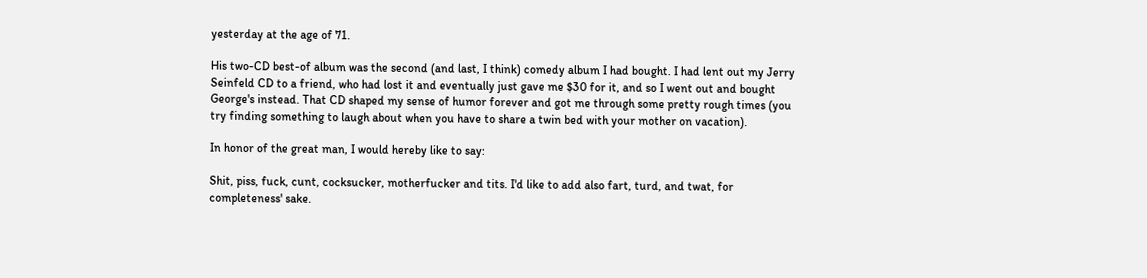yesterday at the age of 71.

His two-CD best-of album was the second (and last, I think) comedy album I had bought. I had lent out my Jerry Seinfeld CD to a friend, who had lost it and eventually just gave me $30 for it, and so I went out and bought George's instead. That CD shaped my sense of humor forever and got me through some pretty rough times (you try finding something to laugh about when you have to share a twin bed with your mother on vacation).

In honor of the great man, I would hereby like to say:

Shit, piss, fuck, cunt, cocksucker, motherfucker and tits. I'd like to add also fart, turd, and twat, for completeness' sake.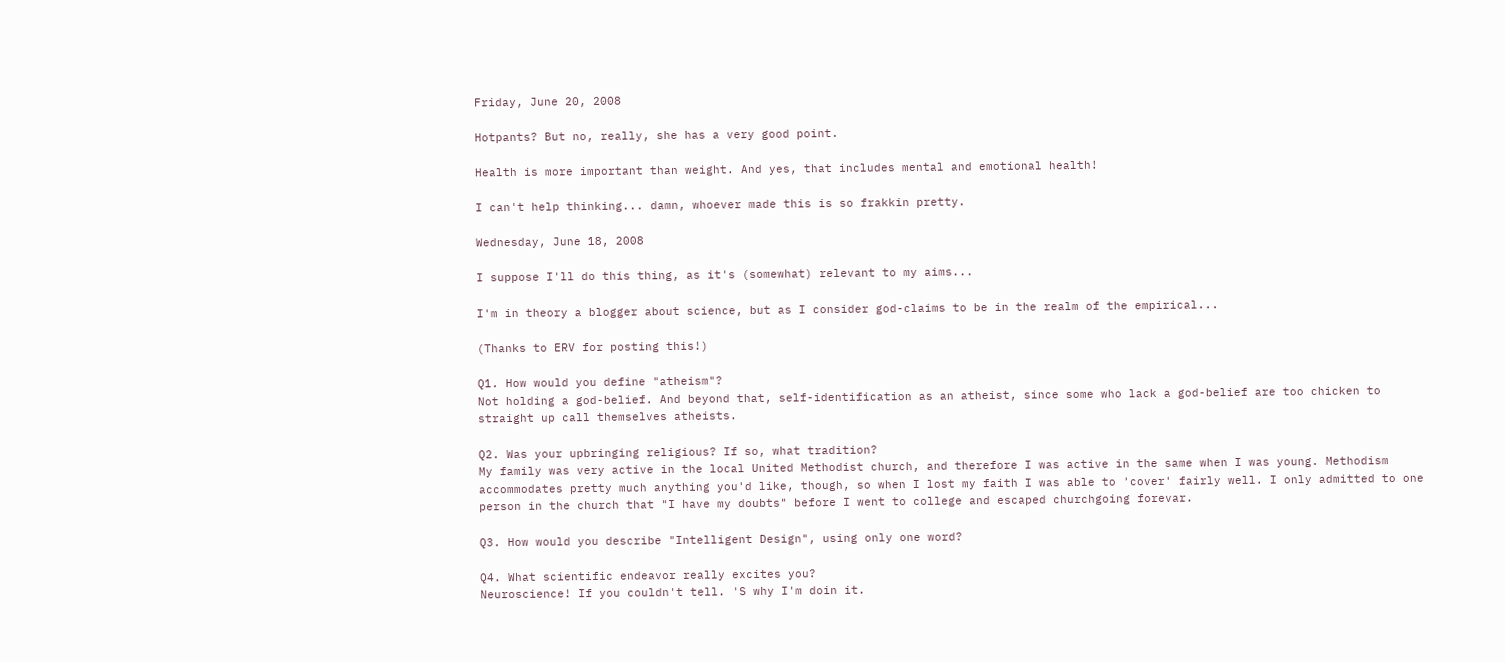Friday, June 20, 2008

Hotpants? But no, really, she has a very good point.

Health is more important than weight. And yes, that includes mental and emotional health!

I can't help thinking... damn, whoever made this is so frakkin pretty.

Wednesday, June 18, 2008

I suppose I'll do this thing, as it's (somewhat) relevant to my aims...

I'm in theory a blogger about science, but as I consider god-claims to be in the realm of the empirical...

(Thanks to ERV for posting this!)

Q1. How would you define "atheism"?
Not holding a god-belief. And beyond that, self-identification as an atheist, since some who lack a god-belief are too chicken to straight up call themselves atheists.

Q2. Was your upbringing religious? If so, what tradition?
My family was very active in the local United Methodist church, and therefore I was active in the same when I was young. Methodism accommodates pretty much anything you'd like, though, so when I lost my faith I was able to 'cover' fairly well. I only admitted to one person in the church that "I have my doubts" before I went to college and escaped churchgoing forevar.

Q3. How would you describe "Intelligent Design", using only one word?

Q4. What scientific endeavor really excites you?
Neuroscience! If you couldn't tell. 'S why I'm doin it.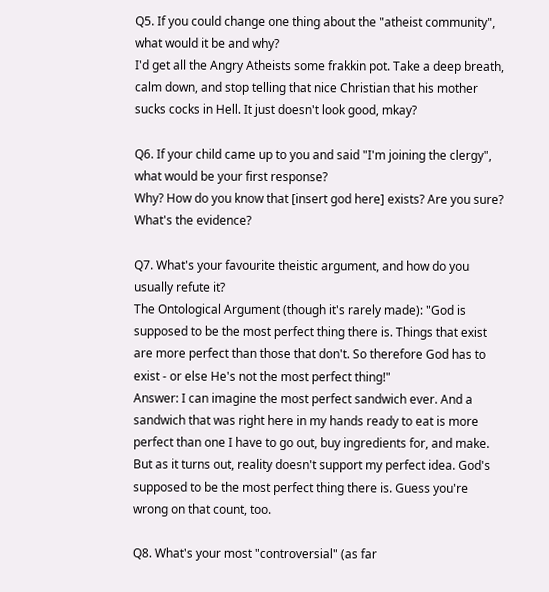Q5. If you could change one thing about the "atheist community", what would it be and why?
I'd get all the Angry Atheists some frakkin pot. Take a deep breath, calm down, and stop telling that nice Christian that his mother sucks cocks in Hell. It just doesn't look good, mkay?

Q6. If your child came up to you and said "I'm joining the clergy", what would be your first response?
Why? How do you know that [insert god here] exists? Are you sure? What's the evidence?

Q7. What's your favourite theistic argument, and how do you usually refute it?
The Ontological Argument (though it's rarely made): "God is supposed to be the most perfect thing there is. Things that exist are more perfect than those that don't. So therefore God has to exist - or else He's not the most perfect thing!"
Answer: I can imagine the most perfect sandwich ever. And a sandwich that was right here in my hands ready to eat is more perfect than one I have to go out, buy ingredients for, and make. But as it turns out, reality doesn't support my perfect idea. God's supposed to be the most perfect thing there is. Guess you're wrong on that count, too.

Q8. What's your most "controversial" (as far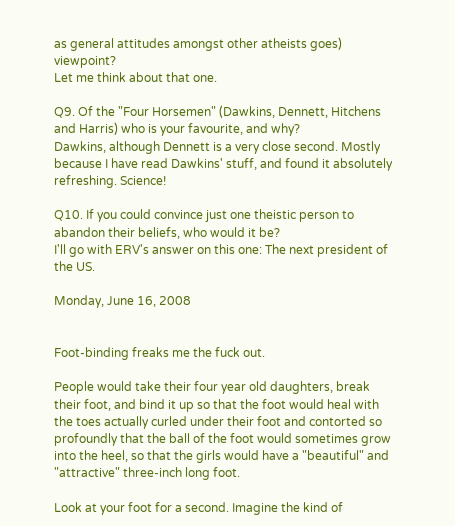as general attitudes amongst other atheists goes) viewpoint?
Let me think about that one.

Q9. Of the "Four Horsemen" (Dawkins, Dennett, Hitchens and Harris) who is your favourite, and why?
Dawkins, although Dennett is a very close second. Mostly because I have read Dawkins' stuff, and found it absolutely refreshing. Science!

Q10. If you could convince just one theistic person to abandon their beliefs, who would it be?
I'll go with ERV's answer on this one: The next president of the US.

Monday, June 16, 2008


Foot-binding freaks me the fuck out.

People would take their four year old daughters, break their foot, and bind it up so that the foot would heal with the toes actually curled under their foot and contorted so profoundly that the ball of the foot would sometimes grow into the heel, so that the girls would have a "beautiful" and "attractive" three-inch long foot.

Look at your foot for a second. Imagine the kind of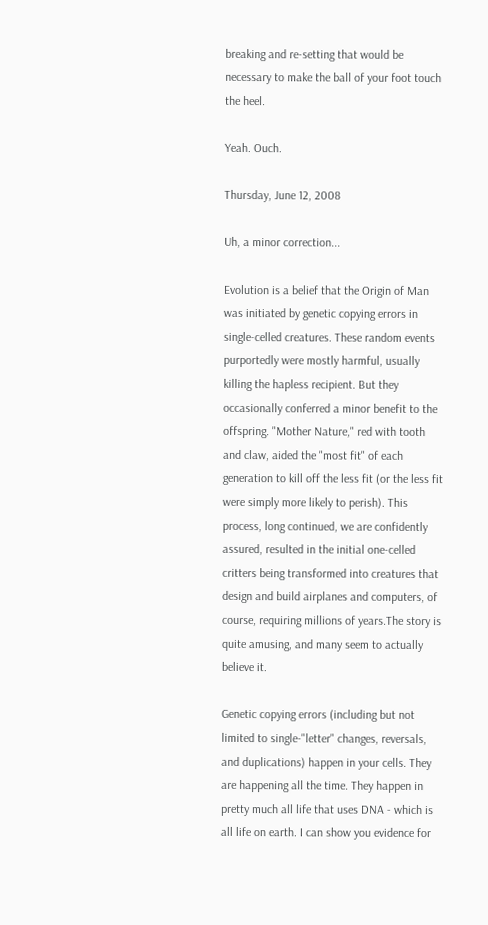breaking and re-setting that would be necessary to make the ball of your foot touch the heel.

Yeah. Ouch.

Thursday, June 12, 2008

Uh, a minor correction...

Evolution is a belief that the Origin of Man was initiated by genetic copying errors in single-celled creatures. These random events purportedly were mostly harmful, usually killing the hapless recipient. But they occasionally conferred a minor benefit to the offspring. "Mother Nature," red with tooth and claw, aided the "most fit" of each generation to kill off the less fit (or the less fit were simply more likely to perish). This process, long continued, we are confidently assured, resulted in the initial one-celled critters being transformed into creatures that design and build airplanes and computers, of course, requiring millions of years.The story is quite amusing, and many seem to actually believe it.

Genetic copying errors (including but not limited to single-"letter" changes, reversals, and duplications) happen in your cells. They are happening all the time. They happen in pretty much all life that uses DNA - which is all life on earth. I can show you evidence for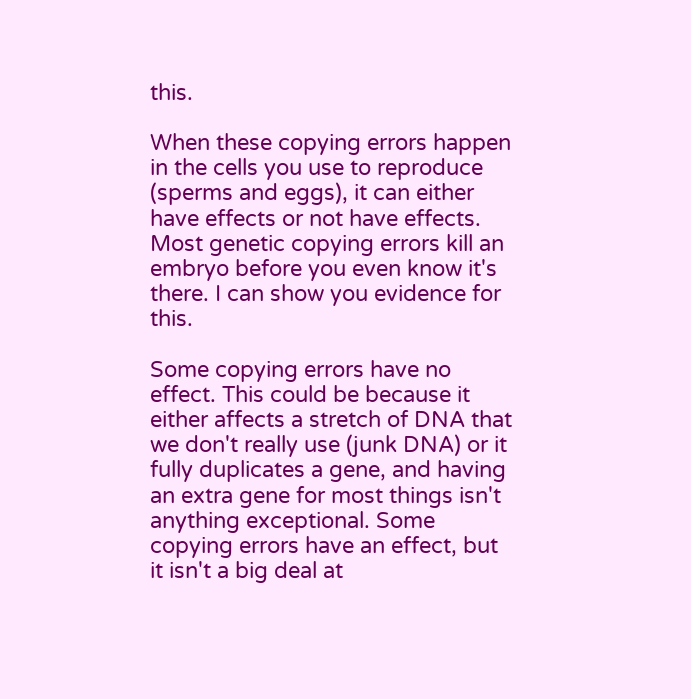this.

When these copying errors happen in the cells you use to reproduce (sperms and eggs), it can either have effects or not have effects. Most genetic copying errors kill an embryo before you even know it's there. I can show you evidence for this.

Some copying errors have no effect. This could be because it either affects a stretch of DNA that we don't really use (junk DNA) or it fully duplicates a gene, and having an extra gene for most things isn't anything exceptional. Some copying errors have an effect, but it isn't a big deal at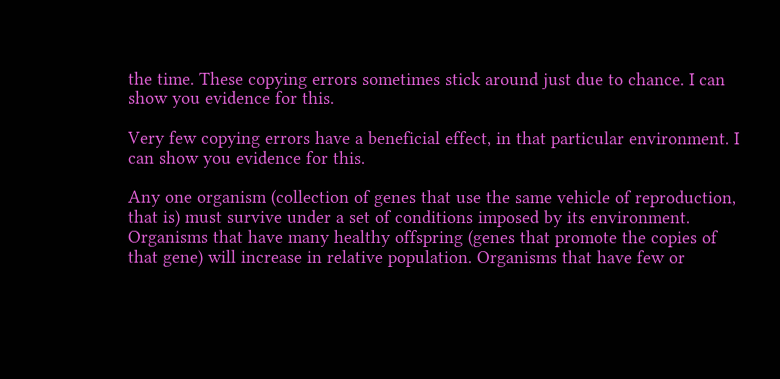the time. These copying errors sometimes stick around just due to chance. I can show you evidence for this.

Very few copying errors have a beneficial effect, in that particular environment. I can show you evidence for this.

Any one organism (collection of genes that use the same vehicle of reproduction, that is) must survive under a set of conditions imposed by its environment. Organisms that have many healthy offspring (genes that promote the copies of that gene) will increase in relative population. Organisms that have few or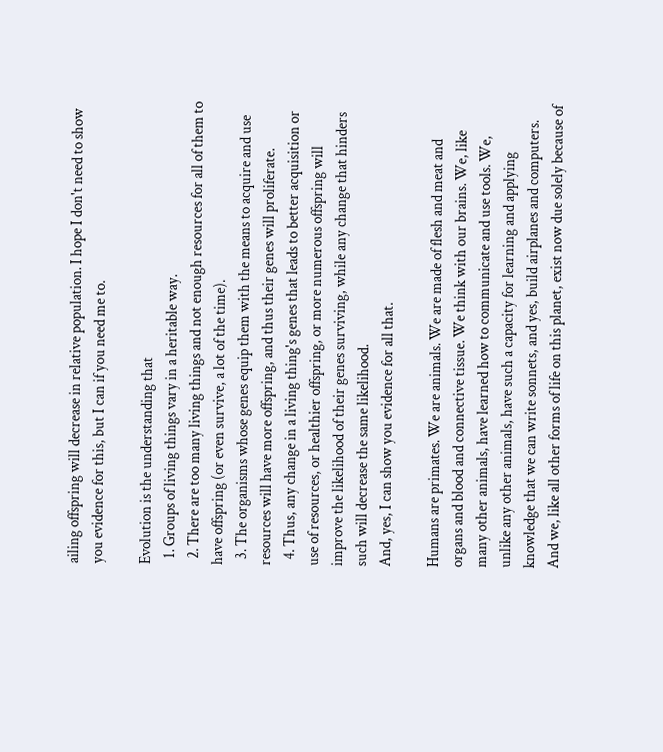ailing offspring will decrease in relative population. I hope I don't need to show you evidence for this, but I can if you need me to.

Evolution is the understanding that
  1. Groups of living things vary in a heritable way.
  2. There are too many living things and not enough resources for all of them to have offspring (or even survive, a lot of the time).
  3. The organisms whose genes equip them with the means to acquire and use resources will have more offspring, and thus their genes will proliferate.
  4. Thus, any change in a living thing's genes that leads to better acquisition or use of resources, or healthier offspring, or more numerous offspring will improve the likelihood of their genes surviving, while any change that hinders such will decrease the same likelihood.
And, yes, I can show you evidence for all that.

Humans are primates. We are animals. We are made of flesh and meat and organs and blood and connective tissue. We think with our brains. We, like many other animals, have learned how to communicate and use tools. We, unlike any other animals, have such a capacity for learning and applying knowledge that we can write sonnets, and yes, build airplanes and computers. And we, like all other forms of life on this planet, exist now due solely because of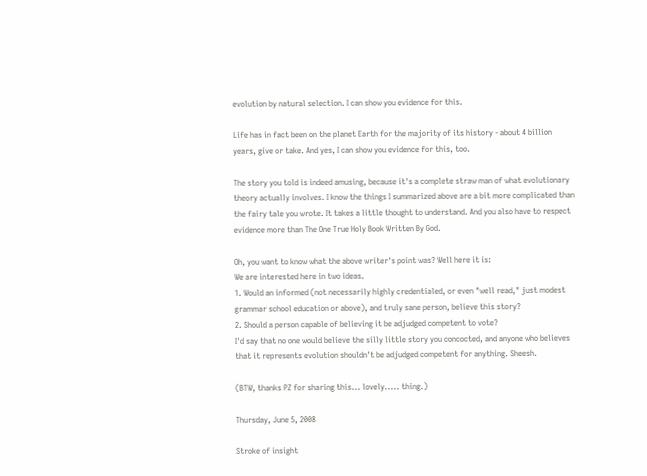evolution by natural selection. I can show you evidence for this.

Life has in fact been on the planet Earth for the majority of its history - about 4 billion years, give or take. And yes, I can show you evidence for this, too.

The story you told is indeed amusing, because it's a complete straw man of what evolutionary theory actually involves. I know the things I summarized above are a bit more complicated than the fairy tale you wrote. It takes a little thought to understand. And you also have to respect evidence more than The One True Holy Book Written By God.

Oh, you want to know what the above writer's point was? Well here it is:
We are interested here in two ideas.
1. Would an informed (not necessarily highly credentialed, or even "well read," just modest grammar school education or above), and truly sane person, believe this story?
2. Should a person capable of believing it be adjudged competent to vote?
I'd say that no one would believe the silly little story you concocted, and anyone who believes that it represents evolution shouldn't be adjudged competent for anything. Sheesh.

(BTW, thanks PZ for sharing this... lovely..... thing.)

Thursday, June 5, 2008

Stroke of insight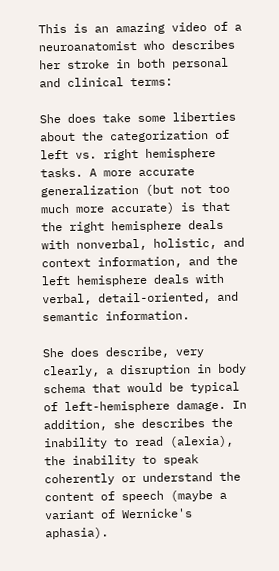This is an amazing video of a neuroanatomist who describes her stroke in both personal and clinical terms:

She does take some liberties about the categorization of left vs. right hemisphere tasks. A more accurate generalization (but not too much more accurate) is that the right hemisphere deals with nonverbal, holistic, and context information, and the left hemisphere deals with verbal, detail-oriented, and semantic information.

She does describe, very clearly, a disruption in body schema that would be typical of left-hemisphere damage. In addition, she describes the inability to read (alexia), the inability to speak coherently or understand the content of speech (maybe a variant of Wernicke's aphasia).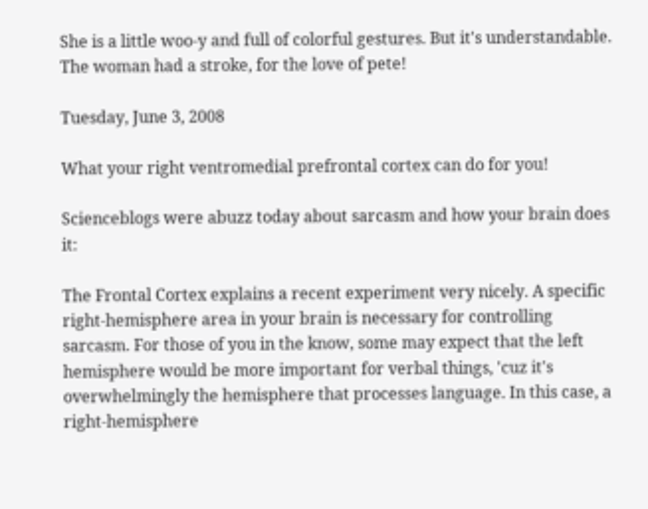She is a little woo-y and full of colorful gestures. But it's understandable. The woman had a stroke, for the love of pete!

Tuesday, June 3, 2008

What your right ventromedial prefrontal cortex can do for you!

Scienceblogs were abuzz today about sarcasm and how your brain does it:

The Frontal Cortex explains a recent experiment very nicely. A specific right-hemisphere area in your brain is necessary for controlling sarcasm. For those of you in the know, some may expect that the left hemisphere would be more important for verbal things, 'cuz it's overwhelmingly the hemisphere that processes language. In this case, a right-hemisphere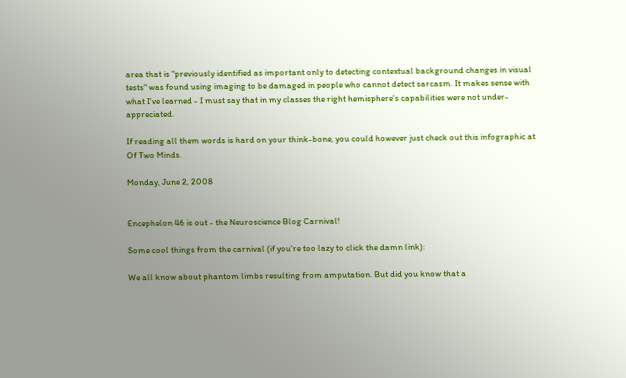area that is "previously identified as important only to detecting contextual background changes in visual tests" was found using imaging to be damaged in people who cannot detect sarcasm. It makes sense with what I've learned - I must say that in my classes the right hemisphere's capabilities were not under-appreciated.

If reading all them words is hard on your think-bone, you could however just check out this infographic at Of Two Minds.

Monday, June 2, 2008


Encephelon 46 is out - the Neuroscience Blog Carnival!

Some cool things from the carnival (if you're too lazy to click the damn link):

We all know about phantom limbs resulting from amputation. But did you know that a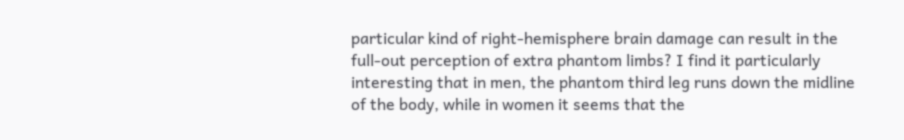particular kind of right-hemisphere brain damage can result in the full-out perception of extra phantom limbs? I find it particularly interesting that in men, the phantom third leg runs down the midline of the body, while in women it seems that the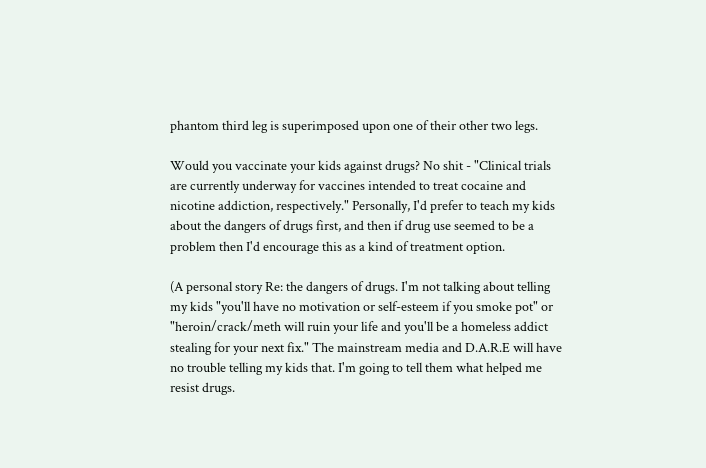phantom third leg is superimposed upon one of their other two legs.

Would you vaccinate your kids against drugs? No shit - "Clinical trials are currently underway for vaccines intended to treat cocaine and nicotine addiction, respectively." Personally, I'd prefer to teach my kids about the dangers of drugs first, and then if drug use seemed to be a problem then I'd encourage this as a kind of treatment option.

(A personal story Re: the dangers of drugs. I'm not talking about telling my kids "you'll have no motivation or self-esteem if you smoke pot" or "heroin/crack/meth will ruin your life and you'll be a homeless addict stealing for your next fix." The mainstream media and D.A.R.E will have no trouble telling my kids that. I'm going to tell them what helped me resist drugs.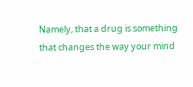Namely, that a drug is something that changes the way your mind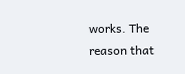works. The reason that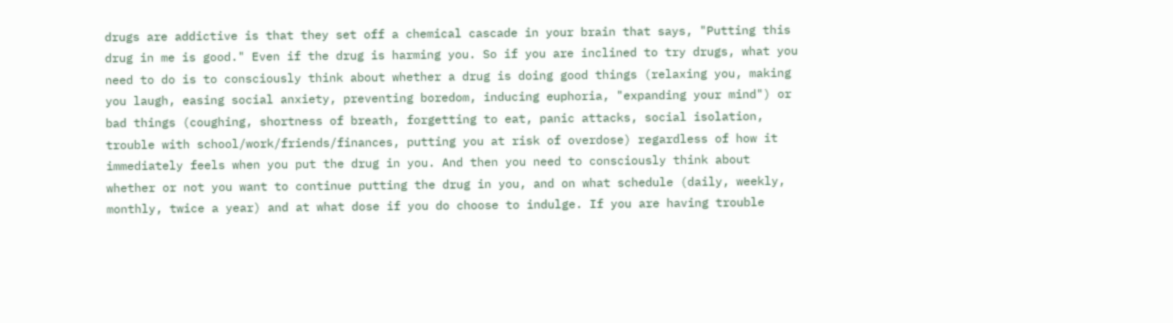drugs are addictive is that they set off a chemical cascade in your brain that says, "Putting this drug in me is good." Even if the drug is harming you. So if you are inclined to try drugs, what you need to do is to consciously think about whether a drug is doing good things (relaxing you, making you laugh, easing social anxiety, preventing boredom, inducing euphoria, "expanding your mind") or bad things (coughing, shortness of breath, forgetting to eat, panic attacks, social isolation, trouble with school/work/friends/finances, putting you at risk of overdose) regardless of how it immediately feels when you put the drug in you. And then you need to consciously think about whether or not you want to continue putting the drug in you, and on what schedule (daily, weekly, monthly, twice a year) and at what dose if you do choose to indulge. If you are having trouble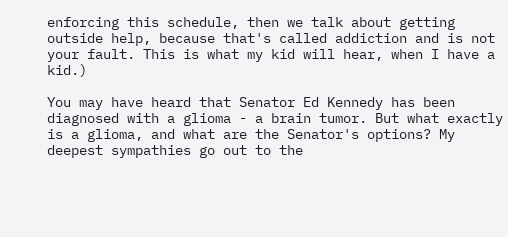enforcing this schedule, then we talk about getting outside help, because that's called addiction and is not your fault. This is what my kid will hear, when I have a kid.)

You may have heard that Senator Ed Kennedy has been diagnosed with a glioma - a brain tumor. But what exactly is a glioma, and what are the Senator's options? My deepest sympathies go out to the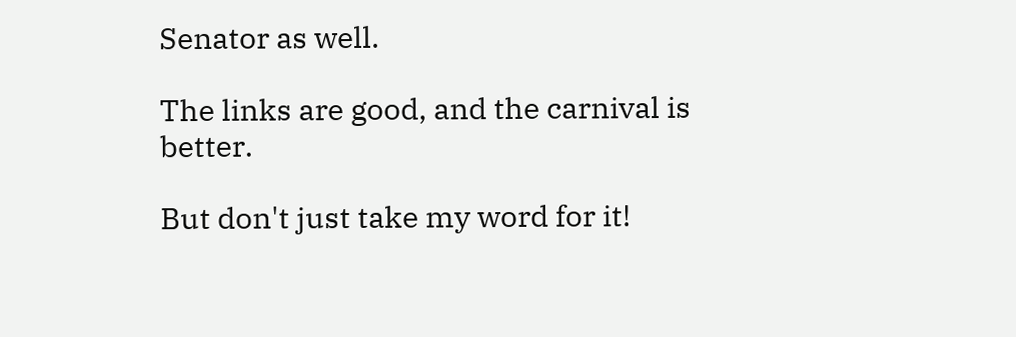Senator as well.

The links are good, and the carnival is better.

But don't just take my word for it!